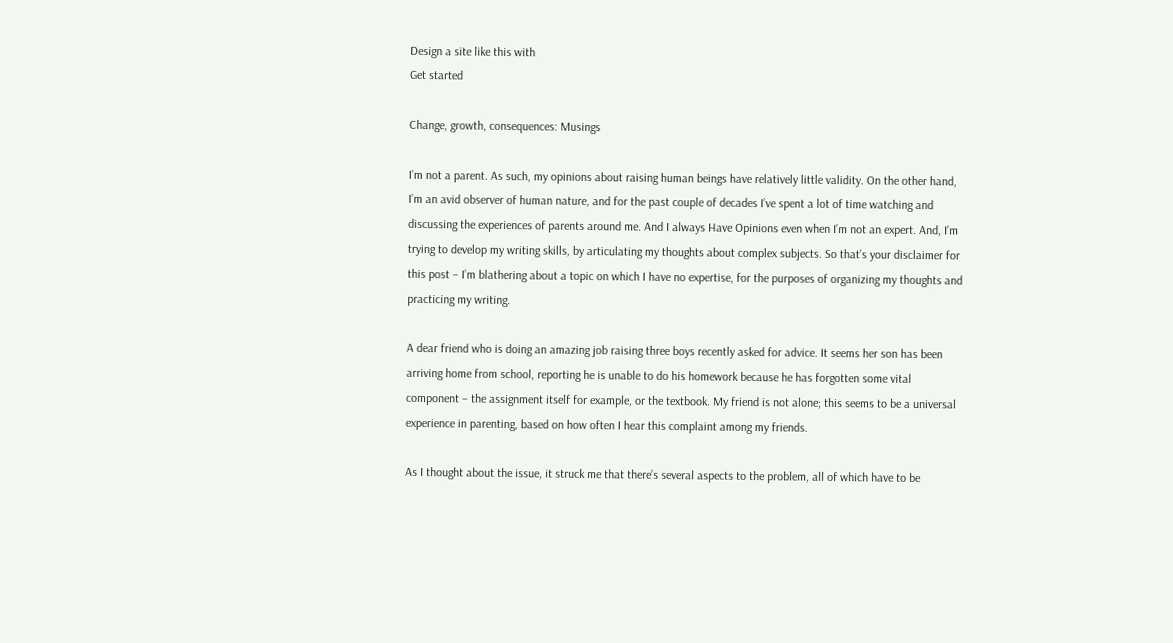Design a site like this with
Get started

Change, growth, consequences: Musings

I’m not a parent. As such, my opinions about raising human beings have relatively little validity. On the other hand, I’m an avid observer of human nature, and for the past couple of decades I’ve spent a lot of time watching and discussing the experiences of parents around me. And I always Have Opinions even when I’m not an expert. And, I’m trying to develop my writing skills, by articulating my thoughts about complex subjects. So that’s your disclaimer for this post – I’m blathering about a topic on which I have no expertise, for the purposes of organizing my thoughts and practicing my writing.

A dear friend who is doing an amazing job raising three boys recently asked for advice. It seems her son has been arriving home from school, reporting he is unable to do his homework because he has forgotten some vital component – the assignment itself for example, or the textbook. My friend is not alone; this seems to be a universal experience in parenting, based on how often I hear this complaint among my friends.

As I thought about the issue, it struck me that there’s several aspects to the problem, all of which have to be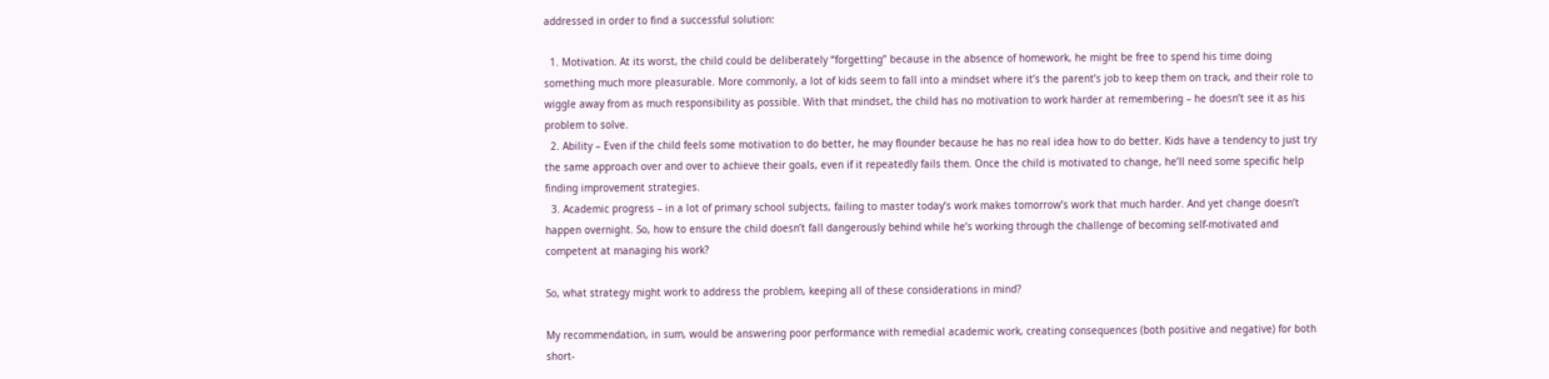addressed in order to find a successful solution:

  1. Motivation. At its worst, the child could be deliberately “forgetting” because in the absence of homework, he might be free to spend his time doing something much more pleasurable. More commonly, a lot of kids seem to fall into a mindset where it’s the parent’s job to keep them on track, and their role to wiggle away from as much responsibility as possible. With that mindset, the child has no motivation to work harder at remembering – he doesn’t see it as his problem to solve.
  2. Ability – Even if the child feels some motivation to do better, he may flounder because he has no real idea how to do better. Kids have a tendency to just try the same approach over and over to achieve their goals, even if it repeatedly fails them. Once the child is motivated to change, he’ll need some specific help finding improvement strategies.
  3. Academic progress – in a lot of primary school subjects, failing to master today’s work makes tomorrow’s work that much harder. And yet change doesn’t happen overnight. So, how to ensure the child doesn’t fall dangerously behind while he’s working through the challenge of becoming self-motivated and competent at managing his work?

So, what strategy might work to address the problem, keeping all of these considerations in mind?

My recommendation, in sum, would be answering poor performance with remedial academic work, creating consequences (both positive and negative) for both short-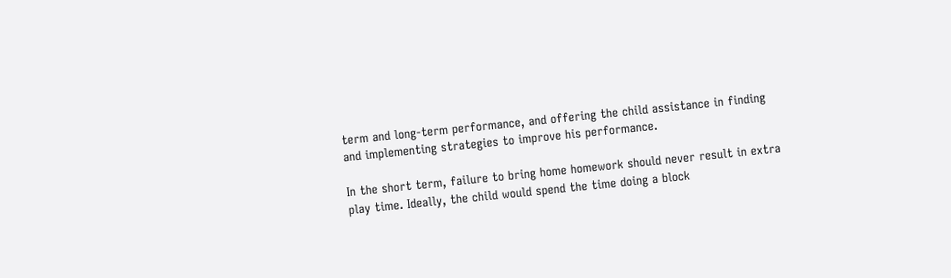term and long-term performance, and offering the child assistance in finding and implementing strategies to improve his performance.

In the short term, failure to bring home homework should never result in extra play time. Ideally, the child would spend the time doing a block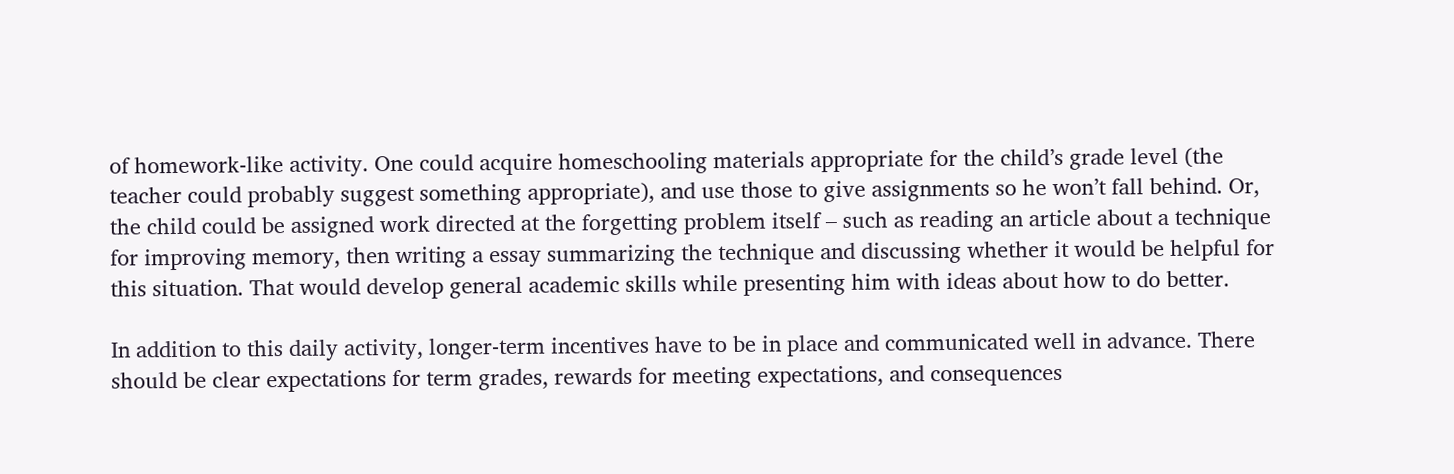of homework-like activity. One could acquire homeschooling materials appropriate for the child’s grade level (the teacher could probably suggest something appropriate), and use those to give assignments so he won’t fall behind. Or, the child could be assigned work directed at the forgetting problem itself – such as reading an article about a technique for improving memory, then writing a essay summarizing the technique and discussing whether it would be helpful for this situation. That would develop general academic skills while presenting him with ideas about how to do better.

In addition to this daily activity, longer-term incentives have to be in place and communicated well in advance. There should be clear expectations for term grades, rewards for meeting expectations, and consequences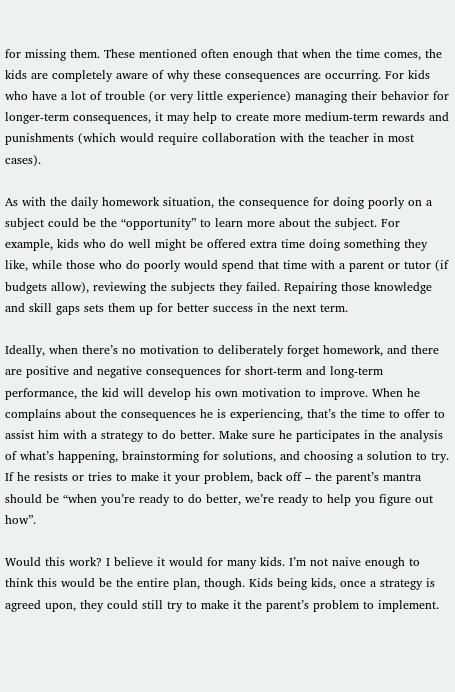for missing them. These mentioned often enough that when the time comes, the kids are completely aware of why these consequences are occurring. For kids who have a lot of trouble (or very little experience) managing their behavior for longer-term consequences, it may help to create more medium-term rewards and punishments (which would require collaboration with the teacher in most cases).

As with the daily homework situation, the consequence for doing poorly on a subject could be the “opportunity” to learn more about the subject. For example, kids who do well might be offered extra time doing something they like, while those who do poorly would spend that time with a parent or tutor (if budgets allow), reviewing the subjects they failed. Repairing those knowledge and skill gaps sets them up for better success in the next term.

Ideally, when there’s no motivation to deliberately forget homework, and there are positive and negative consequences for short-term and long-term performance, the kid will develop his own motivation to improve. When he complains about the consequences he is experiencing, that’s the time to offer to assist him with a strategy to do better. Make sure he participates in the analysis of what’s happening, brainstorming for solutions, and choosing a solution to try. If he resists or tries to make it your problem, back off – the parent’s mantra should be “when you’re ready to do better, we’re ready to help you figure out how”.

Would this work? I believe it would for many kids. I’m not naive enough to think this would be the entire plan, though. Kids being kids, once a strategy is agreed upon, they could still try to make it the parent’s problem to implement.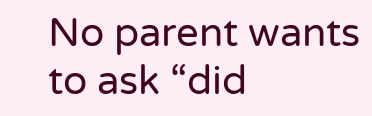No parent wants to ask “did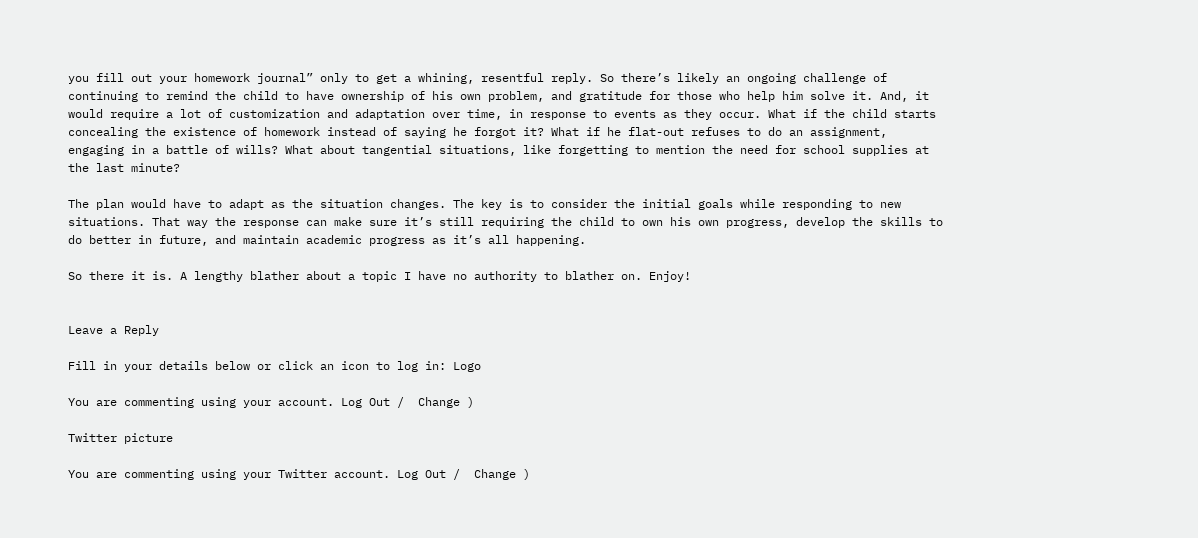you fill out your homework journal” only to get a whining, resentful reply. So there’s likely an ongoing challenge of continuing to remind the child to have ownership of his own problem, and gratitude for those who help him solve it. And, it would require a lot of customization and adaptation over time, in response to events as they occur. What if the child starts concealing the existence of homework instead of saying he forgot it? What if he flat-out refuses to do an assignment, engaging in a battle of wills? What about tangential situations, like forgetting to mention the need for school supplies at the last minute?

The plan would have to adapt as the situation changes. The key is to consider the initial goals while responding to new situations. That way the response can make sure it’s still requiring the child to own his own progress, develop the skills to do better in future, and maintain academic progress as it’s all happening.

So there it is. A lengthy blather about a topic I have no authority to blather on. Enjoy!


Leave a Reply

Fill in your details below or click an icon to log in: Logo

You are commenting using your account. Log Out /  Change )

Twitter picture

You are commenting using your Twitter account. Log Out /  Change )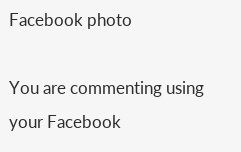Facebook photo

You are commenting using your Facebook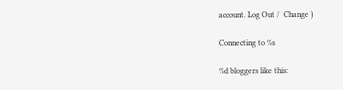account. Log Out /  Change )

Connecting to %s

%d bloggers like this: